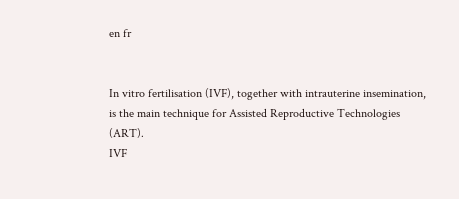en fr


In vitro fertilisation (IVF), together with intrauterine insemination, is the main technique for Assisted Reproductive Technologies (ART).
IVF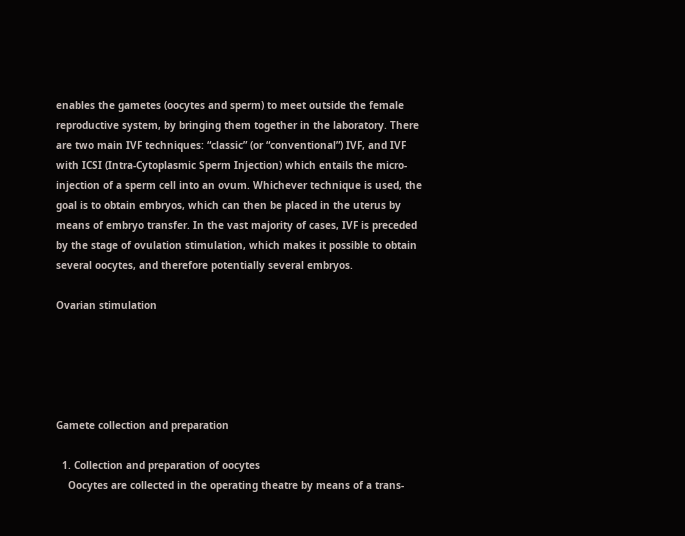enables the gametes (oocytes and sperm) to meet outside the female reproductive system, by bringing them together in the laboratory. There are two main IVF techniques: “classic” (or “conventional”) IVF, and IVF with ICSI (Intra-Cytoplasmic Sperm Injection) which entails the micro-injection of a sperm cell into an ovum. Whichever technique is used, the goal is to obtain embryos, which can then be placed in the uterus by means of embryo transfer. In the vast majority of cases, IVF is preceded by the stage of ovulation stimulation, which makes it possible to obtain several oocytes, and therefore potentially several embryos.

Ovarian stimulation





Gamete collection and preparation

  1. Collection and preparation of oocytes
    Oocytes are collected in the operating theatre by means of a trans-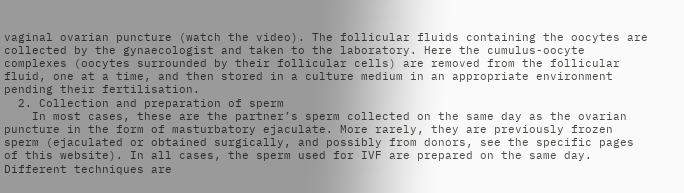vaginal ovarian puncture (watch the video). The follicular fluids containing the oocytes are collected by the gynaecologist and taken to the laboratory. Here the cumulus-oocyte complexes (oocytes surrounded by their follicular cells) are removed from the follicular fluid, one at a time, and then stored in a culture medium in an appropriate environment pending their fertilisation.
  2. Collection and preparation of sperm
    In most cases, these are the partner’s sperm collected on the same day as the ovarian puncture in the form of masturbatory ejaculate. More rarely, they are previously frozen sperm (ejaculated or obtained surgically, and possibly from donors, see the specific pages of this website). In all cases, the sperm used for IVF are prepared on the same day. Different techniques are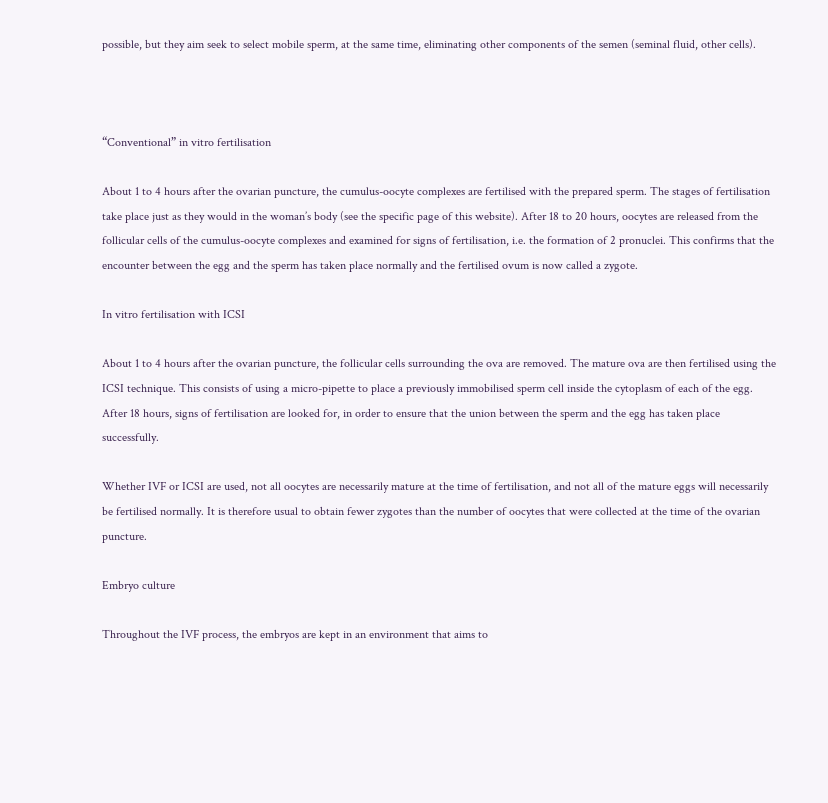possible, but they aim seek to select mobile sperm, at the same time, eliminating other components of the semen (seminal fluid, other cells).



“Conventional” in vitro fertilisation

About 1 to 4 hours after the ovarian puncture, the cumulus-oocyte complexes are fertilised with the prepared sperm. The stages of fertilisation take place just as they would in the woman’s body (see the specific page of this website). After 18 to 20 hours, oocytes are released from the follicular cells of the cumulus-oocyte complexes and examined for signs of fertilisation, i.e. the formation of 2 pronuclei. This confirms that the encounter between the egg and the sperm has taken place normally and the fertilised ovum is now called a zygote.

In vitro fertilisation with ICSI

About 1 to 4 hours after the ovarian puncture, the follicular cells surrounding the ova are removed. The mature ova are then fertilised using the ICSI technique. This consists of using a micro-pipette to place a previously immobilised sperm cell inside the cytoplasm of each of the egg. After 18 hours, signs of fertilisation are looked for, in order to ensure that the union between the sperm and the egg has taken place successfully.

Whether IVF or ICSI are used, not all oocytes are necessarily mature at the time of fertilisation, and not all of the mature eggs will necessarily be fertilised normally. It is therefore usual to obtain fewer zygotes than the number of oocytes that were collected at the time of the ovarian puncture.

Embryo culture

Throughout the IVF process, the embryos are kept in an environment that aims to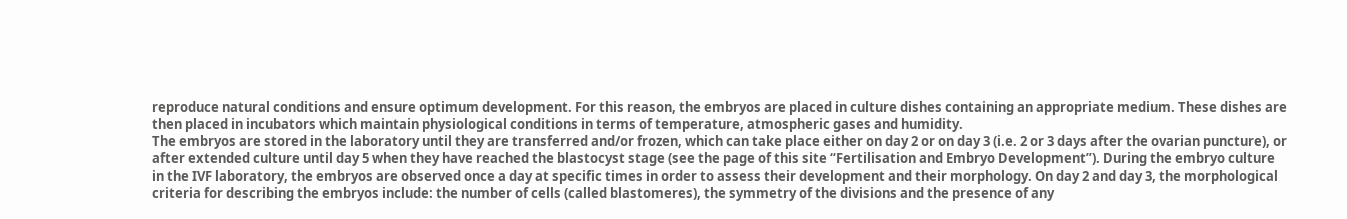reproduce natural conditions and ensure optimum development. For this reason, the embryos are placed in culture dishes containing an appropriate medium. These dishes are then placed in incubators which maintain physiological conditions in terms of temperature, atmospheric gases and humidity.
The embryos are stored in the laboratory until they are transferred and/or frozen, which can take place either on day 2 or on day 3 (i.e. 2 or 3 days after the ovarian puncture), or after extended culture until day 5 when they have reached the blastocyst stage (see the page of this site “Fertilisation and Embryo Development”). During the embryo culture in the IVF laboratory, the embryos are observed once a day at specific times in order to assess their development and their morphology. On day 2 and day 3, the morphological criteria for describing the embryos include: the number of cells (called blastomeres), the symmetry of the divisions and the presence of any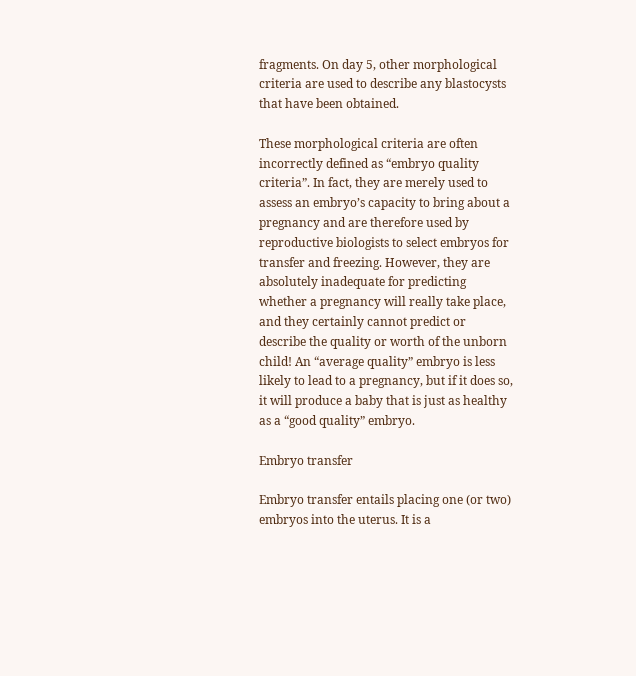fragments. On day 5, other morphological criteria are used to describe any blastocysts that have been obtained.

These morphological criteria are often incorrectly defined as “embryo quality criteria”. In fact, they are merely used to assess an embryo’s capacity to bring about a pregnancy and are therefore used by reproductive biologists to select embryos for transfer and freezing. However, they are absolutely inadequate for predicting whether a pregnancy will really take place, and they certainly cannot predict or describe the quality or worth of the unborn child! An “average quality” embryo is less likely to lead to a pregnancy, but if it does so, it will produce a baby that is just as healthy as a “good quality” embryo.

Embryo transfer

Embryo transfer entails placing one (or two) embryos into the uterus. It is a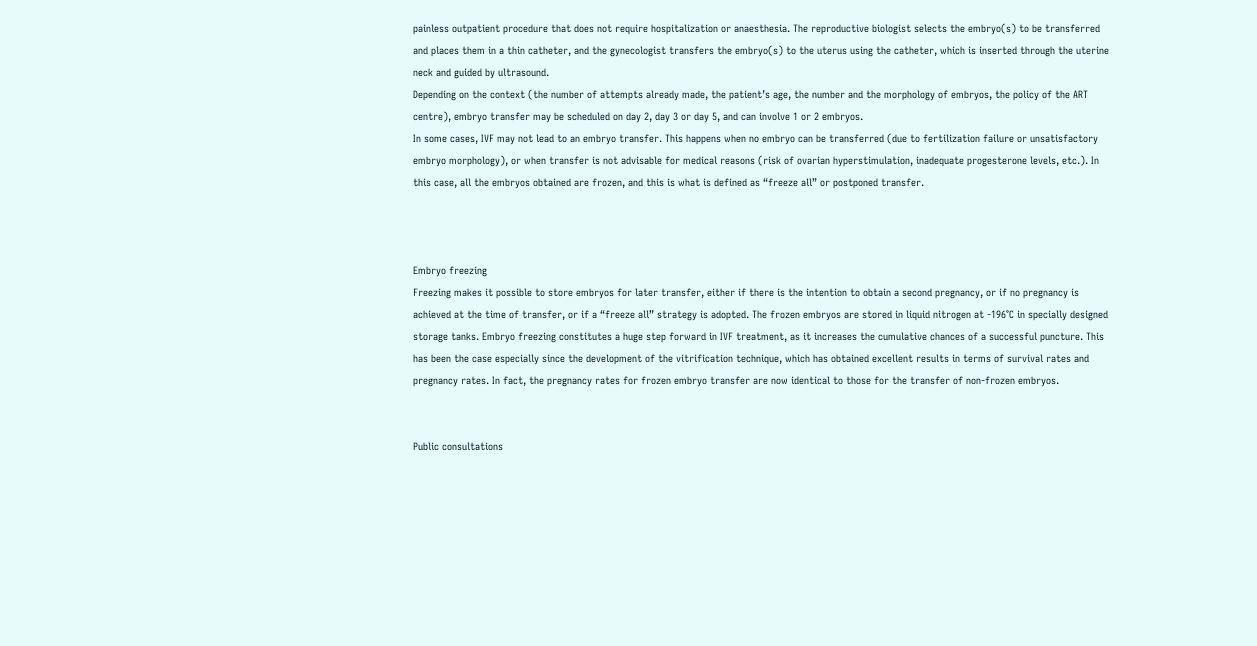painless outpatient procedure that does not require hospitalization or anaesthesia. The reproductive biologist selects the embryo(s) to be transferred and places them in a thin catheter, and the gynecologist transfers the embryo(s) to the uterus using the catheter, which is inserted through the uterine neck and guided by ultrasound.
Depending on the context (the number of attempts already made, the patient’s age, the number and the morphology of embryos, the policy of the ART centre), embryo transfer may be scheduled on day 2, day 3 or day 5, and can involve 1 or 2 embryos.
In some cases, IVF may not lead to an embryo transfer. This happens when no embryo can be transferred (due to fertilization failure or unsatisfactory embryo morphology), or when transfer is not advisable for medical reasons (risk of ovarian hyperstimulation, inadequate progesterone levels, etc.). In this case, all the embryos obtained are frozen, and this is what is defined as “freeze all” or postponed transfer.



Embryo freezing
Freezing makes it possible to store embryos for later transfer, either if there is the intention to obtain a second pregnancy, or if no pregnancy is achieved at the time of transfer, or if a “freeze all” strategy is adopted. The frozen embryos are stored in liquid nitrogen at -196°C in specially designed storage tanks. Embryo freezing constitutes a huge step forward in IVF treatment, as it increases the cumulative chances of a successful puncture. This has been the case especially since the development of the vitrification technique, which has obtained excellent results in terms of survival rates and pregnancy rates. In fact, the pregnancy rates for frozen embryo transfer are now identical to those for the transfer of non-frozen embryos.


Public consultations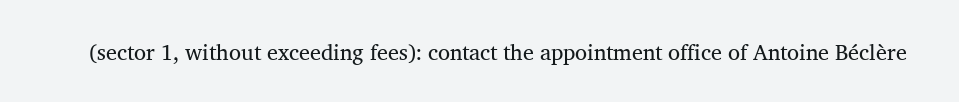(sector 1, without exceeding fees): contact the appointment office of Antoine Béclère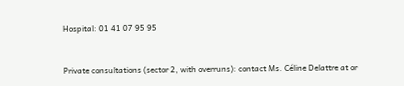Hospital: 01 41 07 95 95


Private consultations (sector 2, with overruns): contact Ms. Céline Delattre at or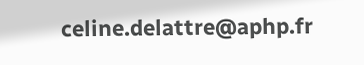celine.delattre@aphp.fr